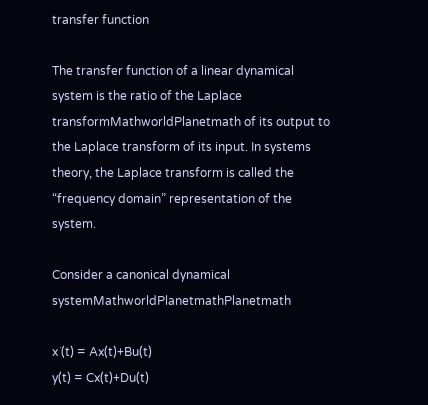transfer function

The transfer function of a linear dynamical system is the ratio of the Laplace transformMathworldPlanetmath of its output to the Laplace transform of its input. In systems theory, the Laplace transform is called the “frequency domain” representation of the system.

Consider a canonical dynamical systemMathworldPlanetmathPlanetmath

x˙(t) = Ax(t)+Bu(t)
y(t) = Cx(t)+Du(t)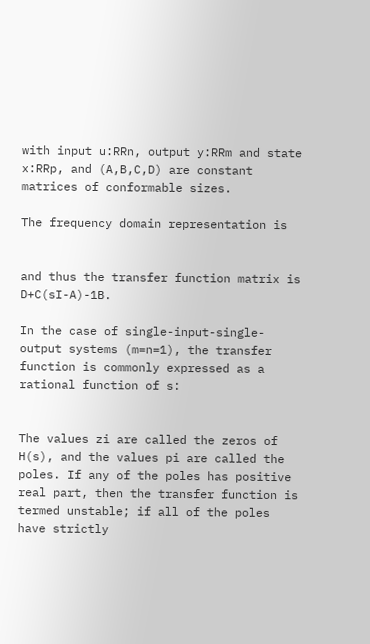with input u:RRn, output y:RRm and state x:RRp, and (A,B,C,D) are constant matrices of conformable sizes.

The frequency domain representation is


and thus the transfer function matrix is D+C(sI-A)-1B.

In the case of single-input-single-output systems (m=n=1), the transfer function is commonly expressed as a rational function of s:


The values zi are called the zeros of H(s), and the values pi are called the poles. If any of the poles has positive real part, then the transfer function is termed unstable; if all of the poles have strictly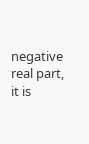negative real part, it is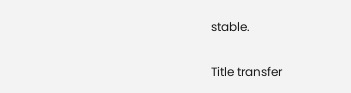stable.

Title transfer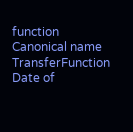function
Canonical name TransferFunction
Date of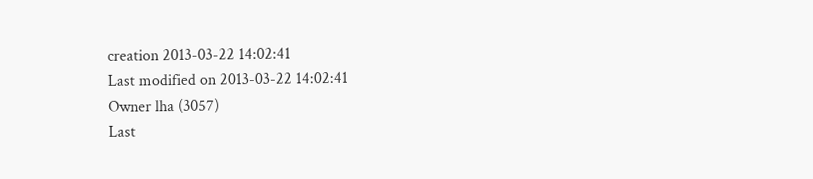creation 2013-03-22 14:02:41
Last modified on 2013-03-22 14:02:41
Owner lha (3057)
Last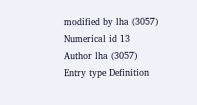modified by lha (3057)
Numerical id 13
Author lha (3057)
Entry type Definition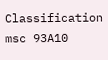Classification msc 93A10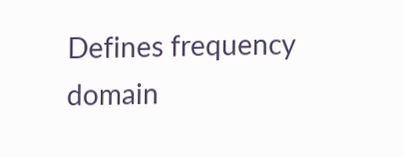Defines frequency domain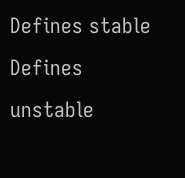Defines stable
Defines unstable